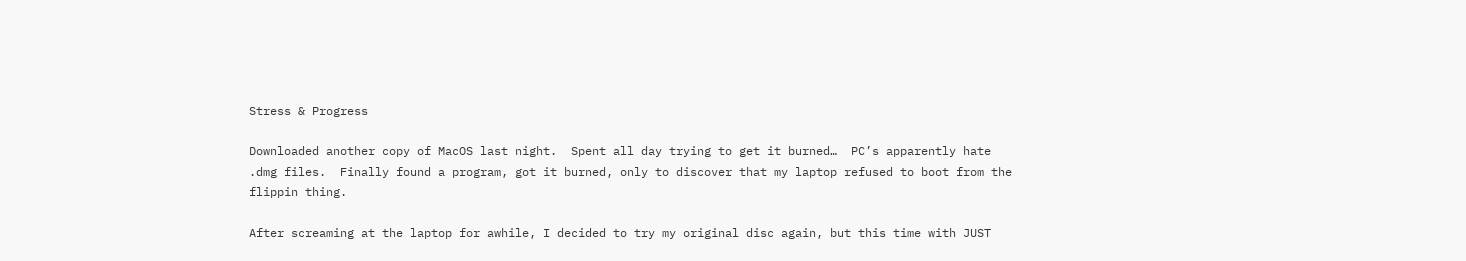Stress & Progress

Downloaded another copy of MacOS last night.  Spent all day trying to get it burned…  PC’s apparently hate .dmg files.  Finally found a program, got it burned, only to discover that my laptop refused to boot from the flippin thing.

After screaming at the laptop for awhile, I decided to try my original disc again, but this time with JUST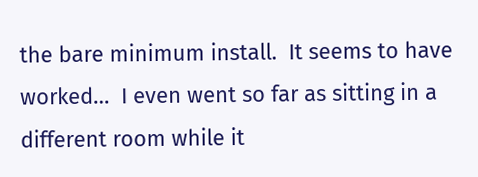the bare minimum install.  It seems to have worked…  I even went so far as sitting in a different room while it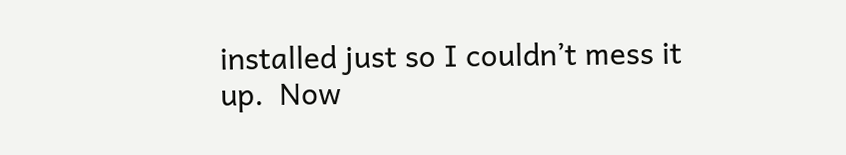installed just so I couldn’t mess it up.  Now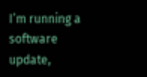I’m running a software update,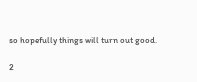so hopefully things will turn out good.

2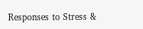Responses to Stress &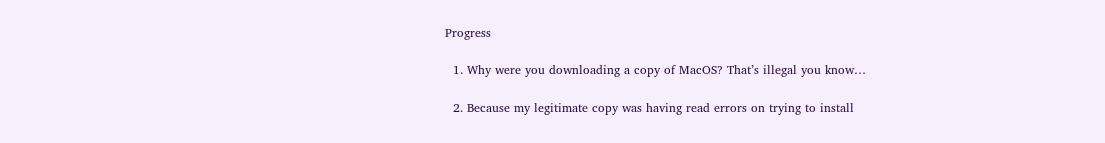Progress

  1. Why were you downloading a copy of MacOS? That’s illegal you know…

  2. Because my legitimate copy was having read errors on trying to install